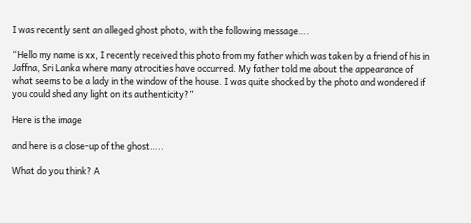I was recently sent an alleged ghost photo, with the following message….

“Hello my name is xx, I recently received this photo from my father which was taken by a friend of his in Jaffna, Sri Lanka where many atrocities have occurred. My father told me about the appearance of what seems to be a lady in the window of the house. I was quite shocked by the photo and wondered if you could shed any light on its authenticity?”

Here is the image

and here is a close-up of the ghost…..

What do you think? A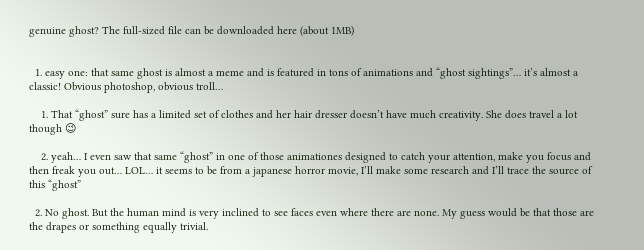genuine ghost? The full-sized file can be downloaded here (about 1MB)


  1. easy one: that same ghost is almost a meme and is featured in tons of animations and “ghost sightings”… it’s almost a classic! Obvious photoshop, obvious troll…

    1. That “ghost” sure has a limited set of clothes and her hair dresser doesn’t have much creativity. She does travel a lot though 😉

    2. yeah… I even saw that same “ghost” in one of those animationes designed to catch your attention, make you focus and then freak you out… LOL… it seems to be from a japanese horror movie, I’ll make some research and I’ll trace the source of this “ghost”

  2. No ghost. But the human mind is very inclined to see faces even where there are none. My guess would be that those are the drapes or something equally trivial.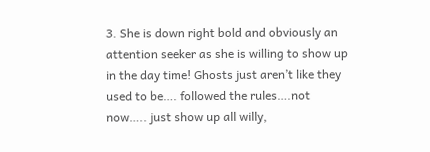3. She is down right bold and obviously an attention seeker as she is willing to show up in the day time! Ghosts just aren’t like they used to be…. followed the rules….not now….. just show up all willy,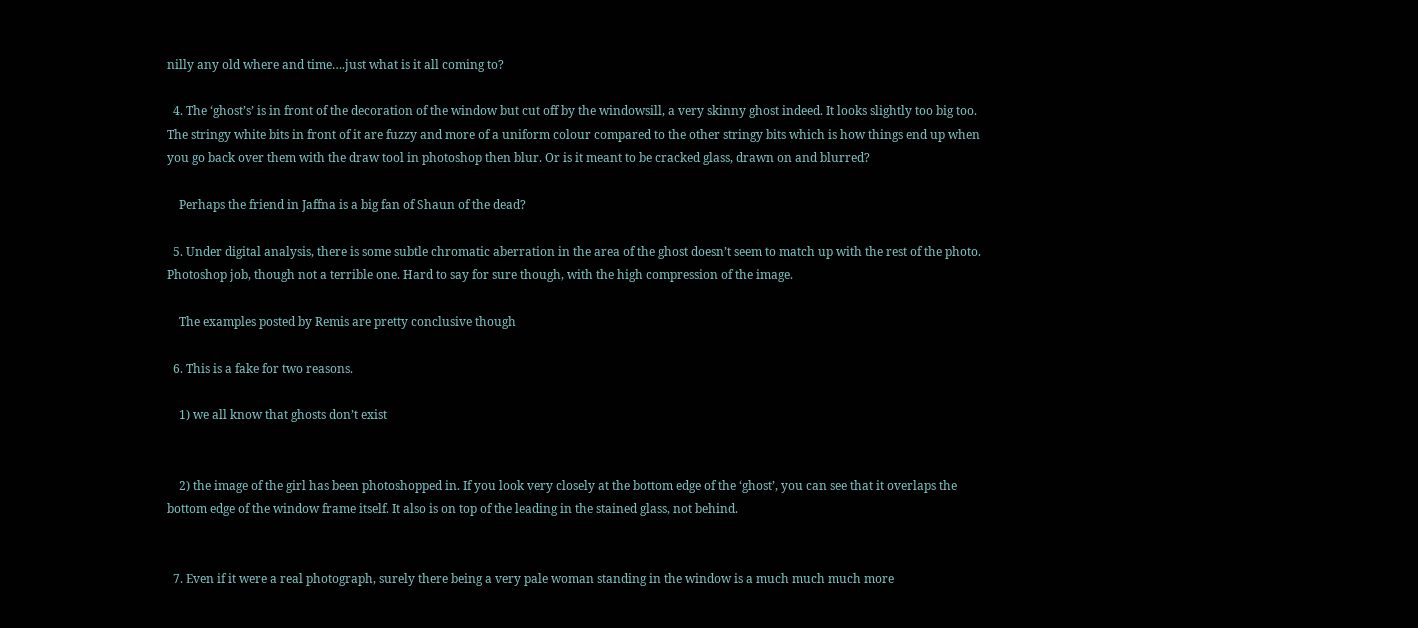nilly any old where and time….just what is it all coming to?

  4. The ‘ghost’s’ is in front of the decoration of the window but cut off by the windowsill, a very skinny ghost indeed. It looks slightly too big too. The stringy white bits in front of it are fuzzy and more of a uniform colour compared to the other stringy bits which is how things end up when you go back over them with the draw tool in photoshop then blur. Or is it meant to be cracked glass, drawn on and blurred?

    Perhaps the friend in Jaffna is a big fan of Shaun of the dead?

  5. Under digital analysis, there is some subtle chromatic aberration in the area of the ghost doesn’t seem to match up with the rest of the photo. Photoshop job, though not a terrible one. Hard to say for sure though, with the high compression of the image.

    The examples posted by Remis are pretty conclusive though

  6. This is a fake for two reasons.

    1) we all know that ghosts don’t exist


    2) the image of the girl has been photoshopped in. If you look very closely at the bottom edge of the ‘ghost’, you can see that it overlaps the bottom edge of the window frame itself. It also is on top of the leading in the stained glass, not behind.


  7. Even if it were a real photograph, surely there being a very pale woman standing in the window is a much much much more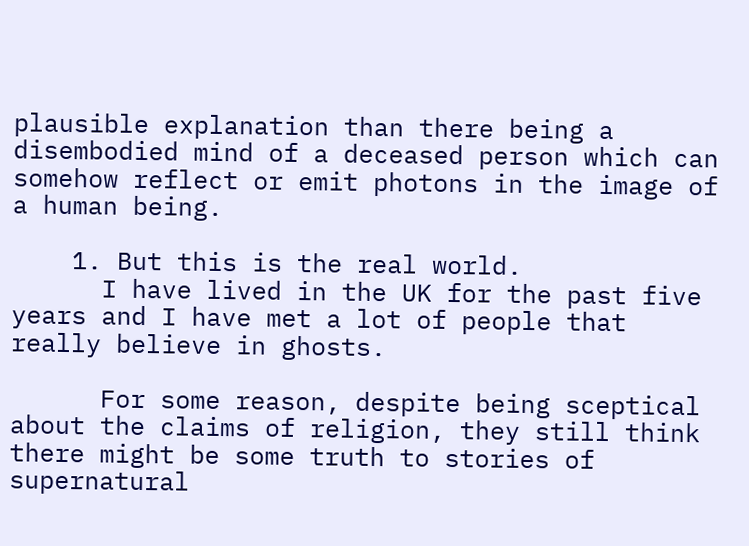plausible explanation than there being a disembodied mind of a deceased person which can somehow reflect or emit photons in the image of a human being.

    1. But this is the real world.
      I have lived in the UK for the past five years and I have met a lot of people that really believe in ghosts.

      For some reason, despite being sceptical about the claims of religion, they still think there might be some truth to stories of supernatural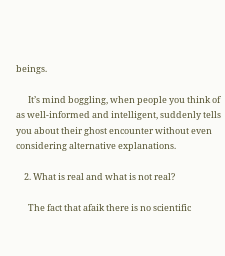beings.

      It’s mind boggling, when people you think of as well-informed and intelligent, suddenly tells you about their ghost encounter without even considering alternative explanations.

    2. What is real and what is not real?

      The fact that afaik there is no scientific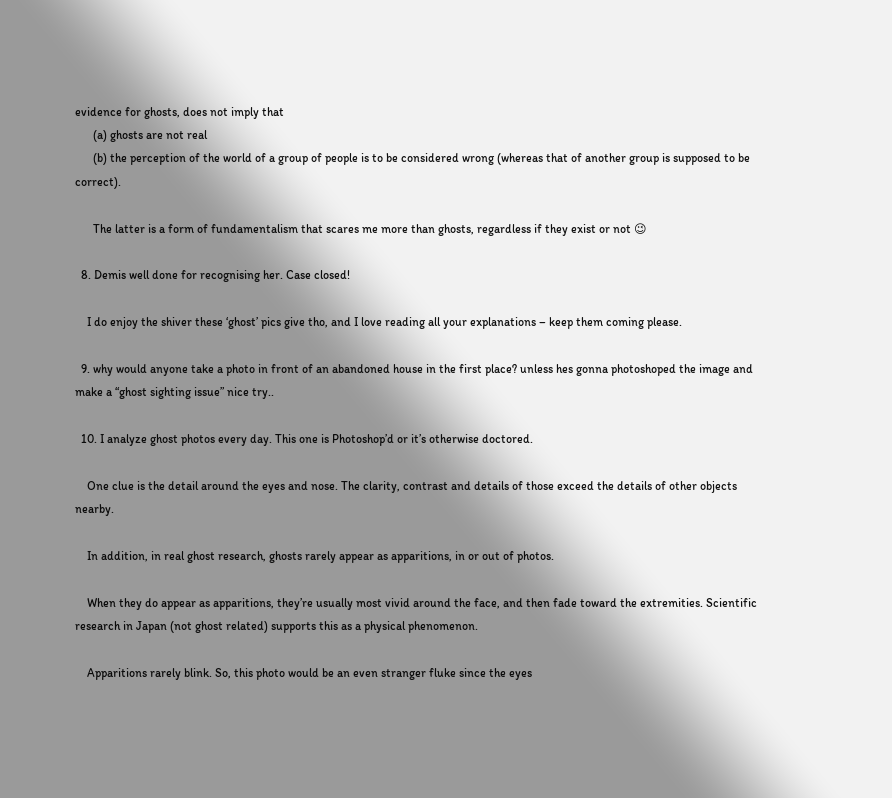evidence for ghosts, does not imply that
      (a) ghosts are not real
      (b) the perception of the world of a group of people is to be considered wrong (whereas that of another group is supposed to be correct).

      The latter is a form of fundamentalism that scares me more than ghosts, regardless if they exist or not 😉

  8. Demis well done for recognising her. Case closed!

    I do enjoy the shiver these ‘ghost’ pics give tho, and I love reading all your explanations – keep them coming please.

  9. why would anyone take a photo in front of an abandoned house in the first place? unless hes gonna photoshoped the image and make a “ghost sighting issue” nice try..

  10. I analyze ghost photos every day. This one is Photoshop’d or it’s otherwise doctored.

    One clue is the detail around the eyes and nose. The clarity, contrast and details of those exceed the details of other objects nearby.

    In addition, in real ghost research, ghosts rarely appear as apparitions, in or out of photos.

    When they do appear as apparitions, they’re usually most vivid around the face, and then fade toward the extremities. Scientific research in Japan (not ghost related) supports this as a physical phenomenon.

    Apparitions rarely blink. So, this photo would be an even stranger fluke since the eyes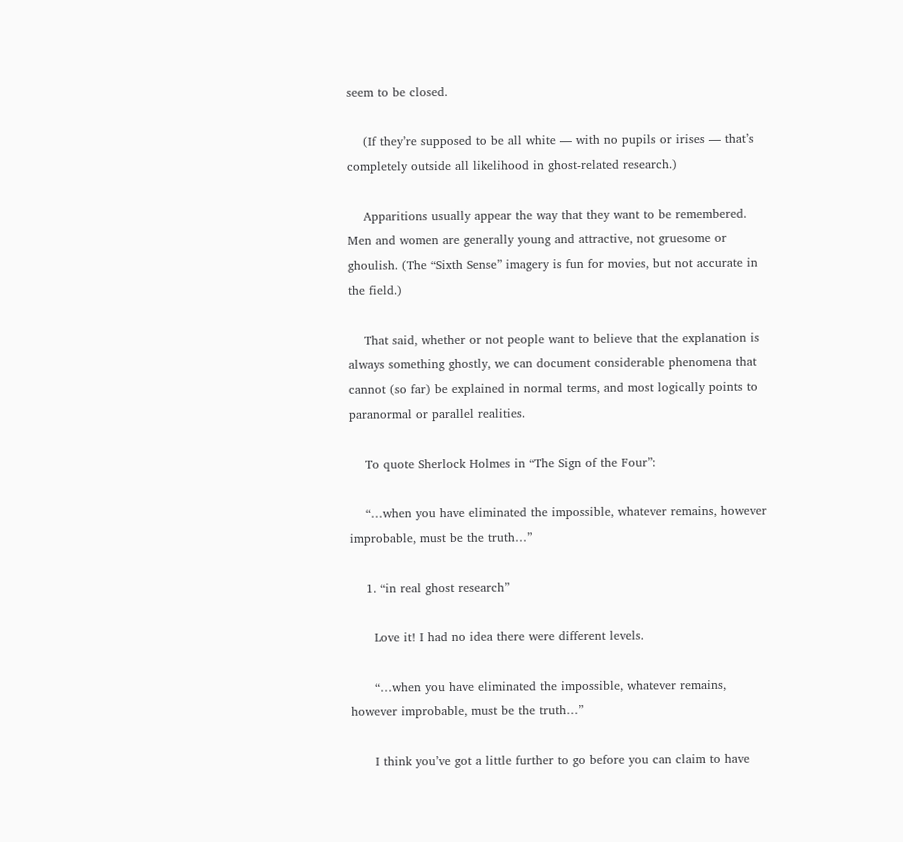seem to be closed.

    (If they’re supposed to be all white — with no pupils or irises — that’s completely outside all likelihood in ghost-related research.)

    Apparitions usually appear the way that they want to be remembered. Men and women are generally young and attractive, not gruesome or ghoulish. (The “Sixth Sense” imagery is fun for movies, but not accurate in the field.)

    That said, whether or not people want to believe that the explanation is always something ghostly, we can document considerable phenomena that cannot (so far) be explained in normal terms, and most logically points to paranormal or parallel realities.

    To quote Sherlock Holmes in “The Sign of the Four”:

    “…when you have eliminated the impossible, whatever remains, however improbable, must be the truth…”

    1. “in real ghost research”

      Love it! I had no idea there were different levels.

      “…when you have eliminated the impossible, whatever remains, however improbable, must be the truth…”

      I think you’ve got a little further to go before you can claim to have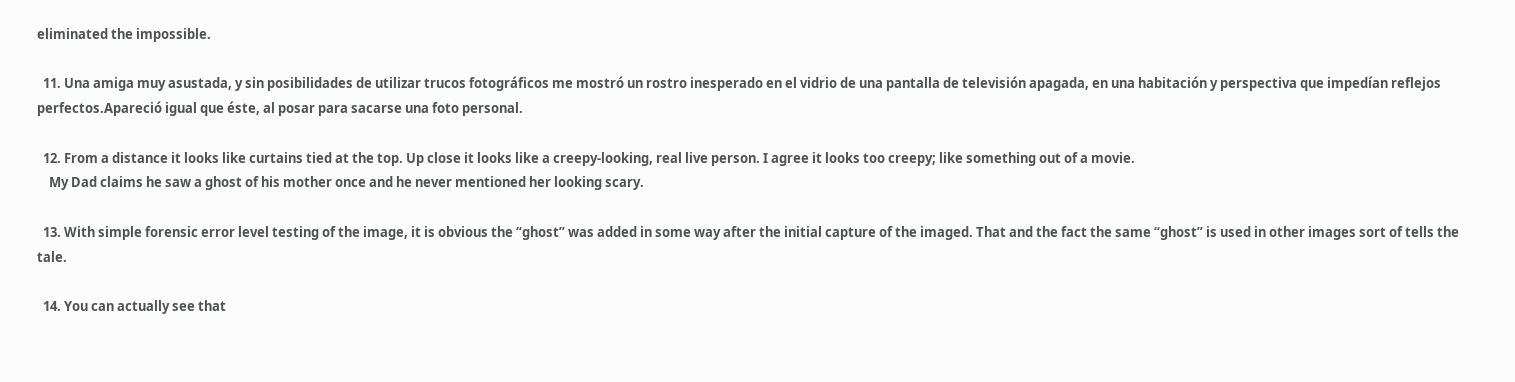eliminated the impossible.

  11. Una amiga muy asustada, y sin posibilidades de utilizar trucos fotográficos me mostró un rostro inesperado en el vidrio de una pantalla de televisión apagada, en una habitación y perspectiva que impedían reflejos perfectos.Apareció igual que éste, al posar para sacarse una foto personal.

  12. From a distance it looks like curtains tied at the top. Up close it looks like a creepy-looking, real live person. I agree it looks too creepy; like something out of a movie.
    My Dad claims he saw a ghost of his mother once and he never mentioned her looking scary.

  13. With simple forensic error level testing of the image, it is obvious the “ghost” was added in some way after the initial capture of the imaged. That and the fact the same “ghost” is used in other images sort of tells the tale.

  14. You can actually see that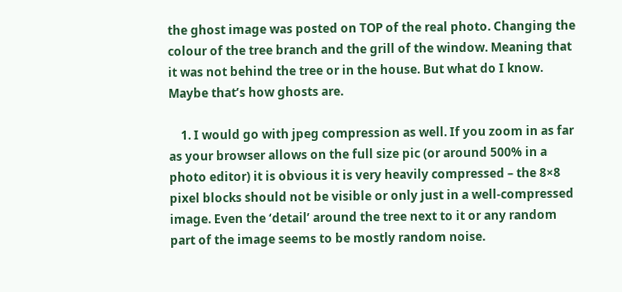the ghost image was posted on TOP of the real photo. Changing the colour of the tree branch and the grill of the window. Meaning that it was not behind the tree or in the house. But what do I know. Maybe that’s how ghosts are.

    1. I would go with jpeg compression as well. If you zoom in as far as your browser allows on the full size pic (or around 500% in a photo editor) it is obvious it is very heavily compressed – the 8×8 pixel blocks should not be visible or only just in a well-compressed image. Even the ‘detail’ around the tree next to it or any random part of the image seems to be mostly random noise.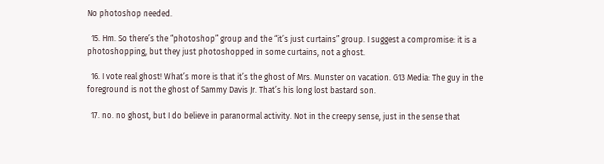No photoshop needed.

  15. Hm. So there’s the “photoshop” group and the “it’s just curtains” group. I suggest a compromise: it is a photoshopping, but they just photoshopped in some curtains, not a ghost.

  16. I vote real ghost! What’s more is that it’s the ghost of Mrs. Munster on vacation. G13 Media: The guy in the foreground is not the ghost of Sammy Davis Jr. That’s his long lost bastard son.

  17. no. no ghost, but I do believe in paranormal activity. Not in the creepy sense, just in the sense that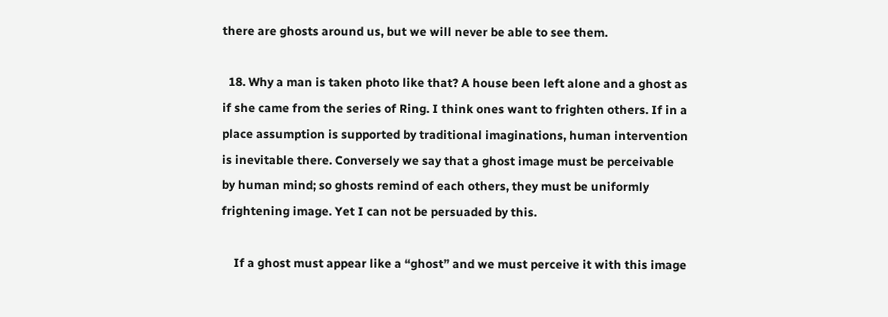there are ghosts around us, but we will never be able to see them.

  18. Why a man is taken photo like that? A house been left alone and a ghost as if she came from the series of Ring. I think ones want to frighten others. If in a place assumption is supported by traditional imaginations, human intervention is inevitable there. Conversely we say that a ghost image must be perceivable by human mind; so ghosts remind of each others, they must be uniformly frightening image. Yet I can not be persuaded by this.

    If a ghost must appear like a “ghost” and we must perceive it with this image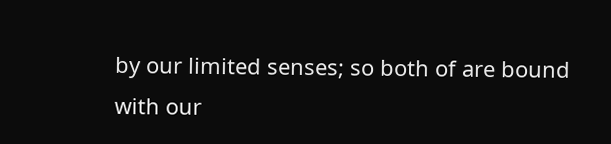by our limited senses; so both of are bound with our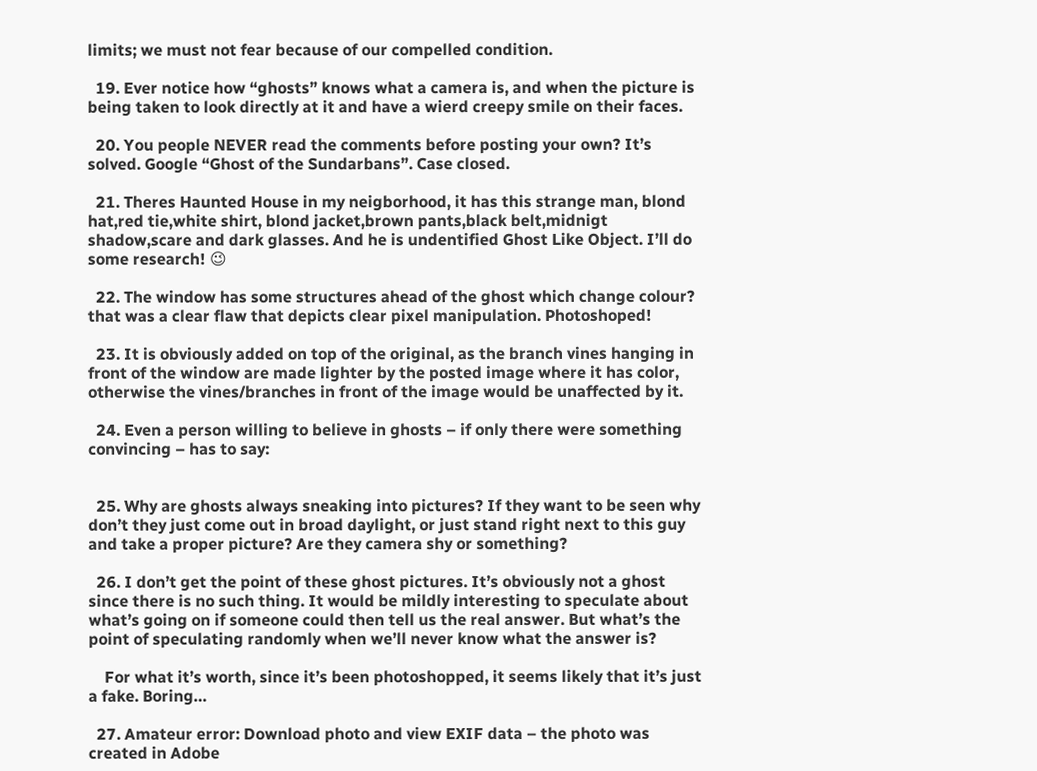limits; we must not fear because of our compelled condition.

  19. Ever notice how “ghosts” knows what a camera is, and when the picture is being taken to look directly at it and have a wierd creepy smile on their faces.

  20. You people NEVER read the comments before posting your own? It’s solved. Google “Ghost of the Sundarbans”. Case closed.

  21. Theres Haunted House in my neigborhood, it has this strange man, blond hat,red tie,white shirt, blond jacket,brown pants,black belt,midnigt shadow,scare and dark glasses. And he is undentified Ghost Like Object. I’ll do some research! 😉

  22. The window has some structures ahead of the ghost which change colour? that was a clear flaw that depicts clear pixel manipulation. Photoshoped!

  23. It is obviously added on top of the original, as the branch vines hanging in front of the window are made lighter by the posted image where it has color, otherwise the vines/branches in front of the image would be unaffected by it.

  24. Even a person willing to believe in ghosts – if only there were something convincing – has to say:


  25. Why are ghosts always sneaking into pictures? If they want to be seen why don’t they just come out in broad daylight, or just stand right next to this guy and take a proper picture? Are they camera shy or something?

  26. I don’t get the point of these ghost pictures. It’s obviously not a ghost since there is no such thing. It would be mildly interesting to speculate about what’s going on if someone could then tell us the real answer. But what’s the point of speculating randomly when we’ll never know what the answer is?

    For what it’s worth, since it’s been photoshopped, it seems likely that it’s just a fake. Boring…

  27. Amateur error: Download photo and view EXIF data – the photo was created in Adobe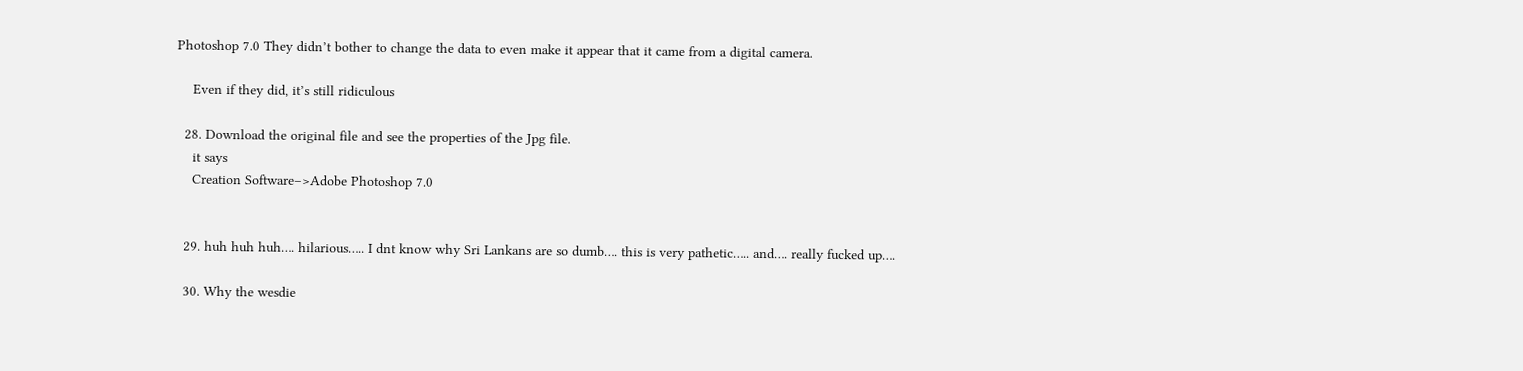Photoshop 7.0 They didn’t bother to change the data to even make it appear that it came from a digital camera.

    Even if they did, it’s still ridiculous

  28. Download the original file and see the properties of the Jpg file.
    it says
    Creation Software–>Adobe Photoshop 7.0


  29. huh huh huh…. hilarious….. I dnt know why Sri Lankans are so dumb…. this is very pathetic….. and…. really fucked up….

  30. Why the wesdie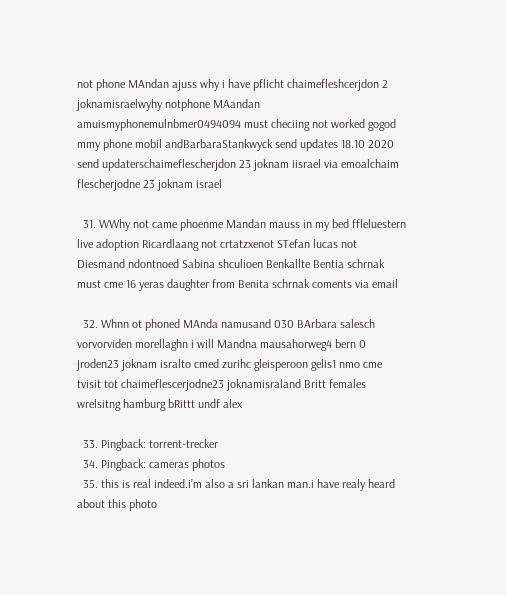not phone MAndan ajuss why i have pflicht chaimefleshcerjdon 2 joknamisraelwyhy notphone MAandan amuismyphonemulnbmer0494094 must checiing not worked gogod mmy phone mobil andBarbaraStankwyck send updates 18.10 2020 send updaterschaimeflescherjdon 23 joknam iisrael via emoalchaim flescherjodne 23 joknam israel

  31. WWhy not came phoenme Mandan mauss in my bed ffleluestern live adoption Ricardlaang not crtatzxenot STefan lucas not Diesmand ndontnoed Sabina shculioen Benkallte Bentia schrnak must cme 16 yeras daughter from Benita schrnak coments via email

  32. Whnn ot phoned MAnda namusand 030 BArbara salesch vorvorviden morellaghn i will Mandna mausahorweg4 bern 0 jroden23 joknam isralto cmed zurihc gleisperoon gelis1 nmo cme tvisit tot chaimeflescerjodne23 joknamisraland Britt females wrelsitng hamburg bRittt undf alex

  33. Pingback: torrent-trecker
  34. Pingback: cameras photos
  35. this is real indeed.i’m also a sri lankan man.i have realy heard about this photo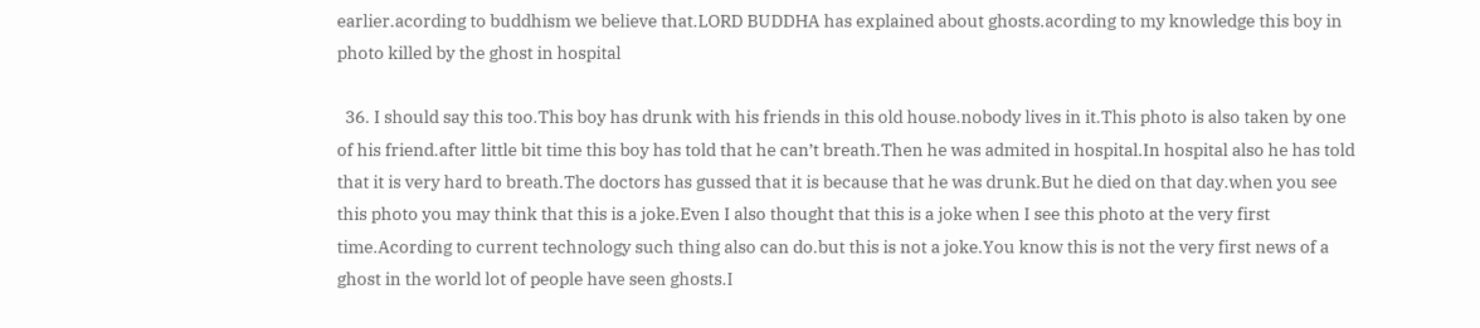earlier.acording to buddhism we believe that.LORD BUDDHA has explained about ghosts.acording to my knowledge this boy in photo killed by the ghost in hospital

  36. I should say this too.This boy has drunk with his friends in this old house.nobody lives in it.This photo is also taken by one of his friend.after little bit time this boy has told that he can’t breath.Then he was admited in hospital.In hospital also he has told that it is very hard to breath.The doctors has gussed that it is because that he was drunk.But he died on that day.when you see this photo you may think that this is a joke.Even I also thought that this is a joke when I see this photo at the very first time.Acording to current technology such thing also can do.but this is not a joke.You know this is not the very first news of a ghost in the world lot of people have seen ghosts.I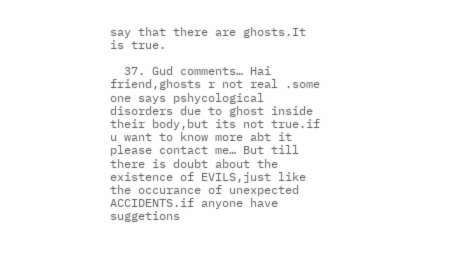say that there are ghosts.It is true.

  37. Gud comments… Hai friend,ghosts r not real .some one says pshycological disorders due to ghost inside their body,but its not true.if u want to know more abt it please contact me… But till there is doubt about the existence of EVILS,just like the occurance of unexpected ACCIDENTS.if anyone have suggetions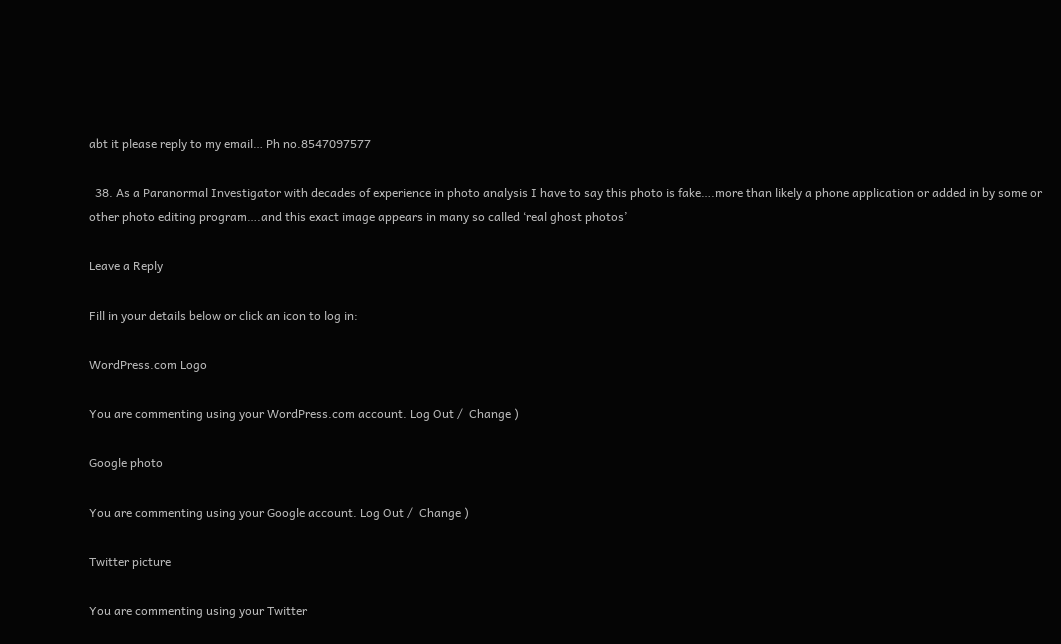abt it please reply to my email… Ph no.8547097577

  38. As a Paranormal Investigator with decades of experience in photo analysis I have to say this photo is fake….more than likely a phone application or added in by some or other photo editing program….and this exact image appears in many so called ‘real ghost photos’

Leave a Reply

Fill in your details below or click an icon to log in:

WordPress.com Logo

You are commenting using your WordPress.com account. Log Out /  Change )

Google photo

You are commenting using your Google account. Log Out /  Change )

Twitter picture

You are commenting using your Twitter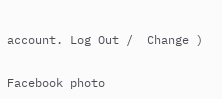account. Log Out /  Change )

Facebook photo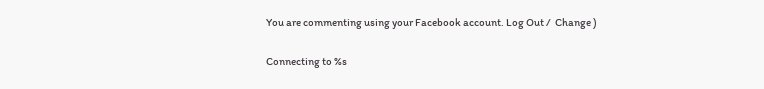You are commenting using your Facebook account. Log Out /  Change )

Connecting to %s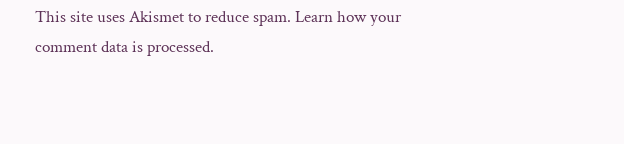This site uses Akismet to reduce spam. Learn how your comment data is processed.